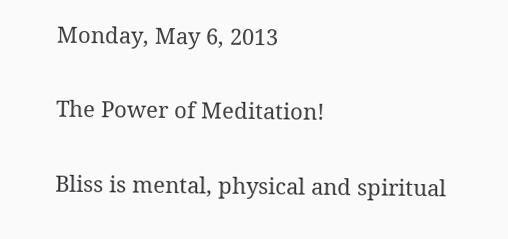Monday, May 6, 2013

The Power of Meditation!

Bliss is mental, physical and spiritual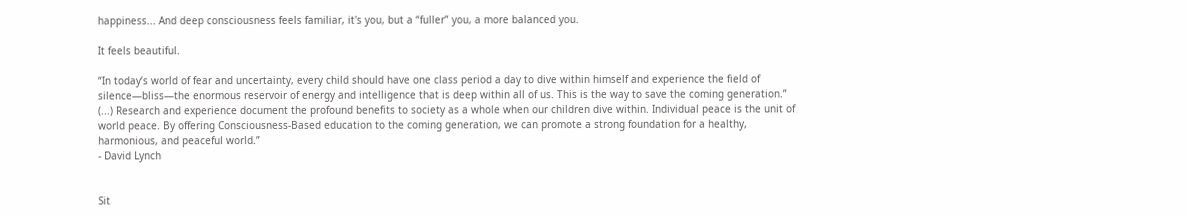happiness... And deep consciousness feels familiar, it's you, but a “fuller” you, a more balanced you.

It feels beautiful.

“In today’s world of fear and uncertainty, every child should have one class period a day to dive within himself and experience the field of silence—bliss—the enormous reservoir of energy and intelligence that is deep within all of us. This is the way to save the coming generation.”
(...) Research and experience document the profound benefits to society as a whole when our children dive within. Individual peace is the unit of world peace. By offering Consciousness-Based education to the coming generation, we can promote a strong foundation for a healthy, harmonious, and peaceful world.”
- David Lynch


Sit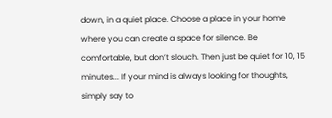down, in a quiet place. Choose a place in your home where you can create a space for silence. Be comfortable, but don’t slouch. Then just be quiet for 10, 15 minutes... If your mind is always looking for thoughts, simply say to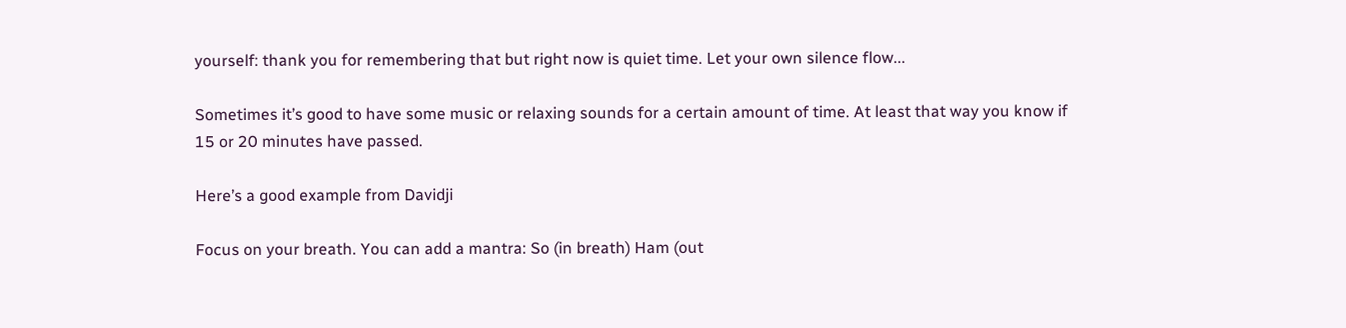yourself: thank you for remembering that but right now is quiet time. Let your own silence flow...

Sometimes it’s good to have some music or relaxing sounds for a certain amount of time. At least that way you know if 15 or 20 minutes have passed.

Here’s a good example from Davidji

Focus on your breath. You can add a mantra: So (in breath) Ham (out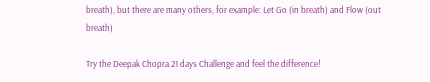breath), but there are many others, for example: Let Go (in breath) and Flow (out breath)

Try the Deepak Chopra 21 days Challenge and feel the difference!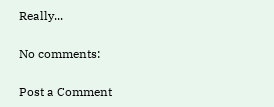Really...

No comments:

Post a Comment